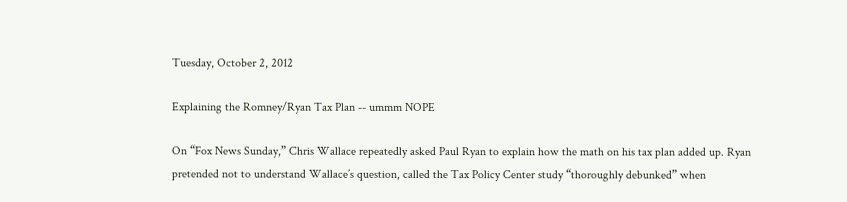Tuesday, October 2, 2012

Explaining the Romney/Ryan Tax Plan -- ummm NOPE

On “Fox News Sunday,” Chris Wallace repeatedly asked Paul Ryan to explain how the math on his tax plan added up. Ryan pretended not to understand Wallace’s question, called the Tax Policy Center study “thoroughly debunked” when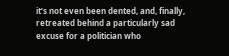it’s not even been dented, and, finally, retreated behind a particularly sad excuse for a politician who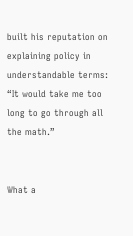built his reputation on explaining policy in understandable terms: “It would take me too long to go through all the math.”


What a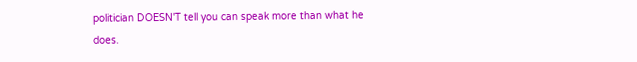politician DOESN'T tell you can speak more than what he does.